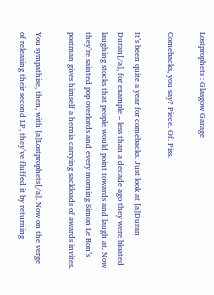Lostprophets : Glasgow Garage

Comebacks, you say? Piece. Of. Piss.

It’s been quite a year for comebacks. Just look at [a]Duran Duran[/a], for example – less than a decade ago they were bloated laughing stocks that people would point towards and laugh at. Now they’re sainted pop overlords and every morning Simon Le Bon’s postman gives himself a hernia carrying sackloads of awards invites.

You sympathise, then, with [a]Lostprophets[/a]. Now on the verge of releasing their second LP, they’ve fluffed it by returning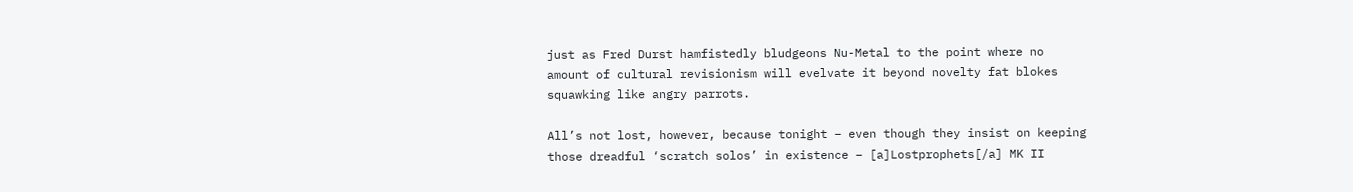just as Fred Durst hamfistedly bludgeons Nu-Metal to the point where no amount of cultural revisionism will evelvate it beyond novelty fat blokes squawking like angry parrots.

All’s not lost, however, because tonight – even though they insist on keeping those dreadful ‘scratch solos’ in existence – [a]Lostprophets[/a] MK II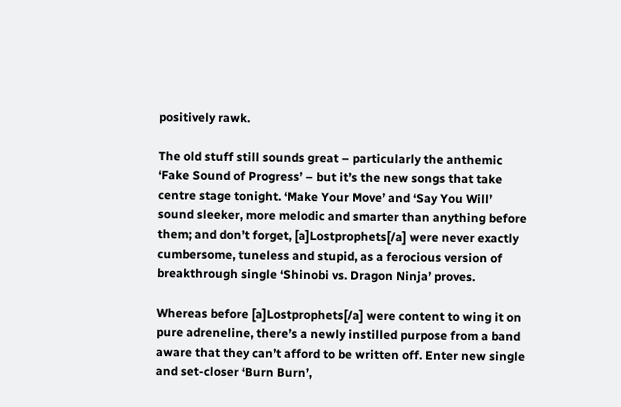positively rawk.

The old stuff still sounds great – particularly the anthemic ‘Fake Sound of Progress’ – but it’s the new songs that take centre stage tonight. ‘Make Your Move’ and ‘Say You Will’ sound sleeker, more melodic and smarter than anything before them; and don’t forget, [a]Lostprophets[/a] were never exactly cumbersome, tuneless and stupid, as a ferocious version of breakthrough single ‘Shinobi vs. Dragon Ninja’ proves.

Whereas before [a]Lostprophets[/a] were content to wing it on pure adreneline, there’s a newly instilled purpose from a band aware that they can’t afford to be written off. Enter new single and set-closer ‘Burn Burn’,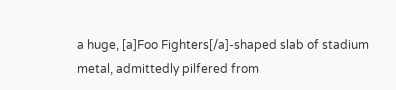a huge, [a]Foo Fighters[/a]-shaped slab of stadium metal, admittedly pilfered from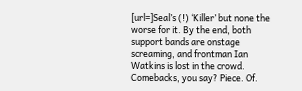[url=]Seal’s (!) ‘Killer’ but none the worse for it. By the end, both support bands are onstage screaming, and frontman Ian Watkins is lost in the crowd. Comebacks, you say? Piece. Of.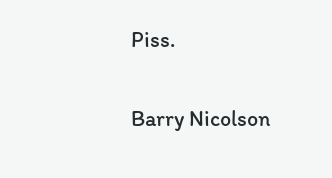Piss.

Barry Nicolson